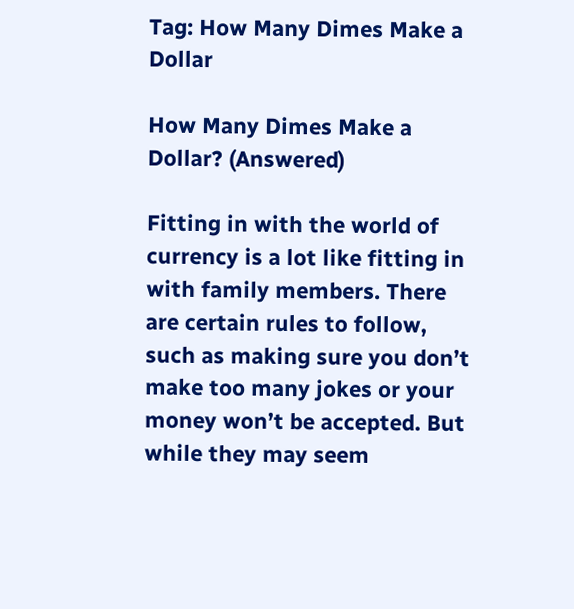Tag: How Many Dimes Make a Dollar

How Many Dimes Make a Dollar? (Answered)

Fitting in with the world of currency is a lot like fitting in with family members. There are certain rules to follow, such as making sure you don’t make too many jokes or your money won’t be accepted. But while they may seem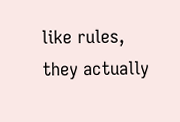like rules, they actually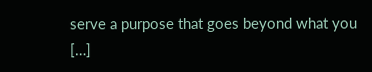serve a purpose that goes beyond what you […]